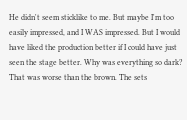He didn't seem sticklike to me. But maybe I'm too easily impressed, and I WAS impressed. But I would have liked the production better if I could have just seen the stage better. Why was everything so dark? That was worse than the brown. The sets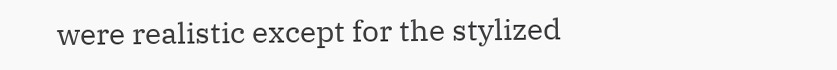were realistic except for the stylized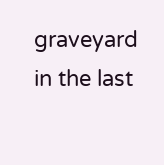graveyard in the last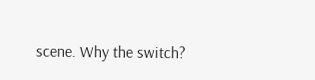scene. Why the switch?